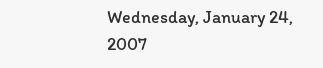Wednesday, January 24, 2007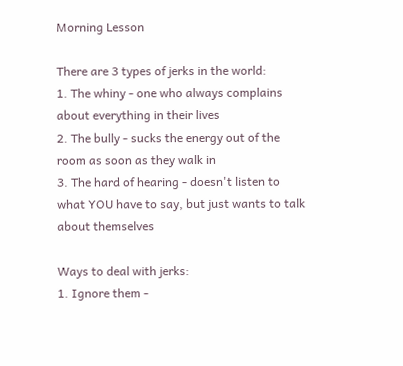Morning Lesson

There are 3 types of jerks in the world:
1. The whiny - one who always complains about everything in their lives
2. The bully - sucks the energy out of the room as soon as they walk in
3. The hard of hearing - doesn't listen to what YOU have to say, but just wants to talk about themselves

Ways to deal with jerks:
1. Ignore them -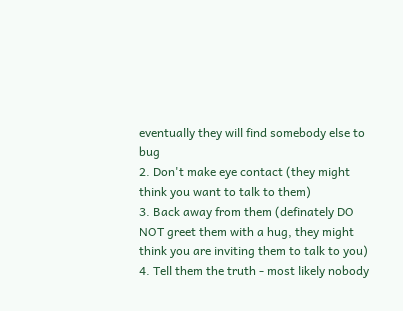eventually they will find somebody else to bug
2. Don't make eye contact (they might think you want to talk to them)
3. Back away from them (definately DO NOT greet them with a hug, they might think you are inviting them to talk to you)
4. Tell them the truth - most likely nobody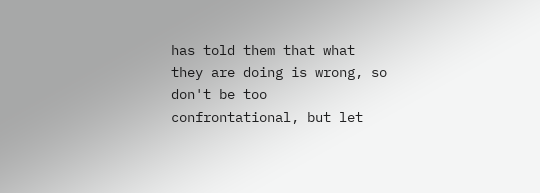has told them that what they are doing is wrong, so don't be too confrontational, but let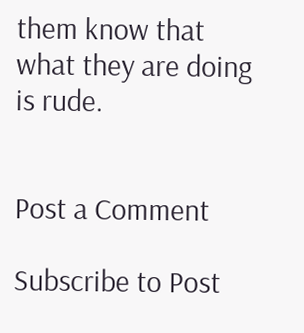them know that what they are doing is rude.


Post a Comment

Subscribe to Post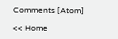Comments [Atom]

<< Home